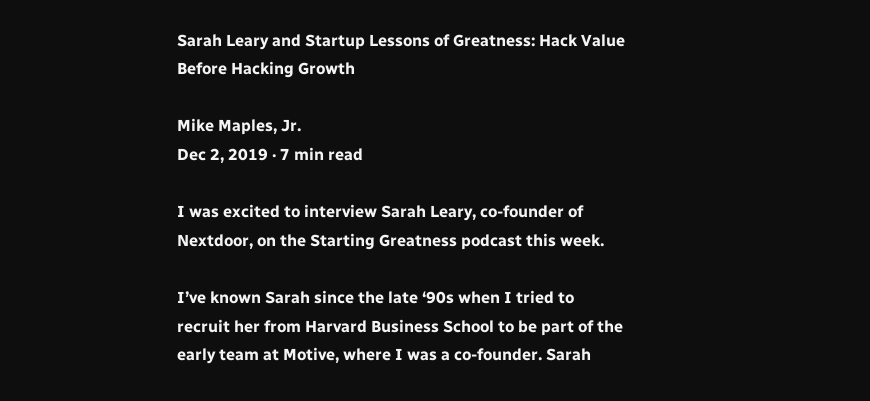Sarah Leary and Startup Lessons of Greatness: Hack Value Before Hacking Growth

Mike Maples, Jr.
Dec 2, 2019 · 7 min read

I was excited to interview Sarah Leary, co-founder of Nextdoor, on the Starting Greatness podcast this week.

I’ve known Sarah since the late ‘90s when I tried to recruit her from Harvard Business School to be part of the early team at Motive, where I was a co-founder. Sarah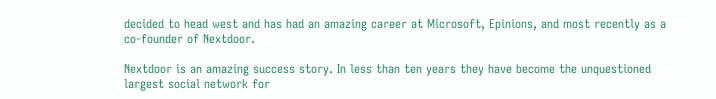decided to head west and has had an amazing career at Microsoft, Epinions, and most recently as a co-founder of Nextdoor.

Nextdoor is an amazing success story. In less than ten years they have become the unquestioned largest social network for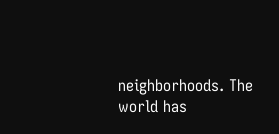neighborhoods. The world has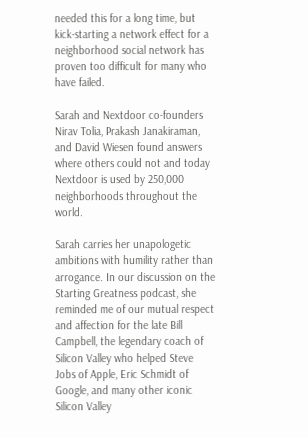needed this for a long time, but kick-starting a network effect for a neighborhood social network has proven too difficult for many who have failed.

Sarah and Nextdoor co-founders Nirav Tolia, Prakash Janakiraman, and David Wiesen found answers where others could not and today Nextdoor is used by 250,000 neighborhoods throughout the world.

Sarah carries her unapologetic ambitions with humility rather than arrogance. In our discussion on the Starting Greatness podcast, she reminded me of our mutual respect and affection for the late Bill Campbell, the legendary coach of Silicon Valley who helped Steve Jobs of Apple, Eric Schmidt of Google, and many other iconic Silicon Valley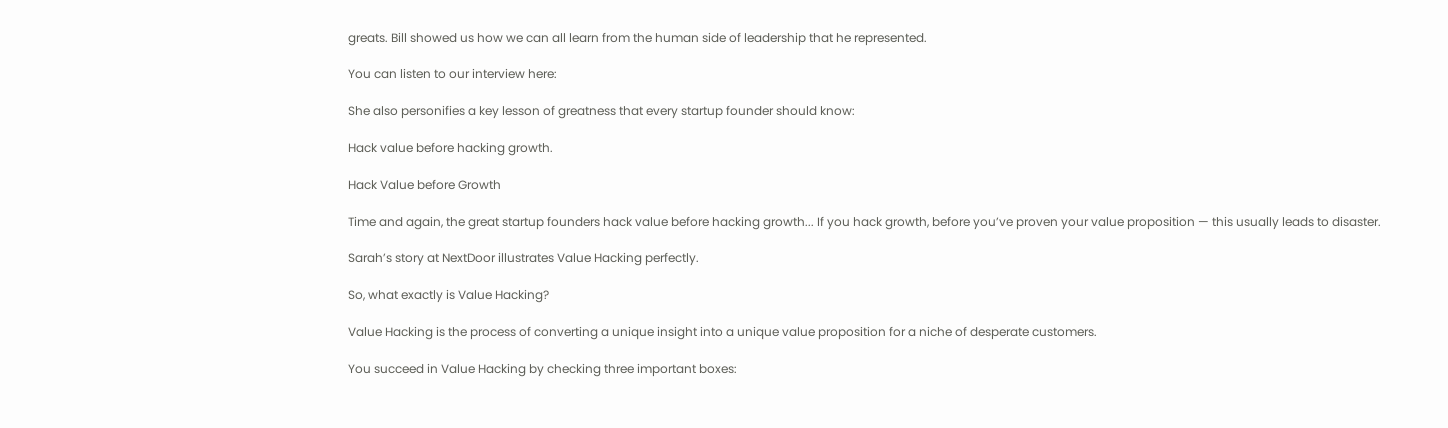greats. Bill showed us how we can all learn from the human side of leadership that he represented.

You can listen to our interview here:

She also personifies a key lesson of greatness that every startup founder should know:

Hack value before hacking growth.

Hack Value before Growth

Time and again, the great startup founders hack value before hacking growth... If you hack growth, before you’ve proven your value proposition — this usually leads to disaster.

Sarah’s story at NextDoor illustrates Value Hacking perfectly.

So, what exactly is Value Hacking?

Value Hacking is the process of converting a unique insight into a unique value proposition for a niche of desperate customers.

You succeed in Value Hacking by checking three important boxes: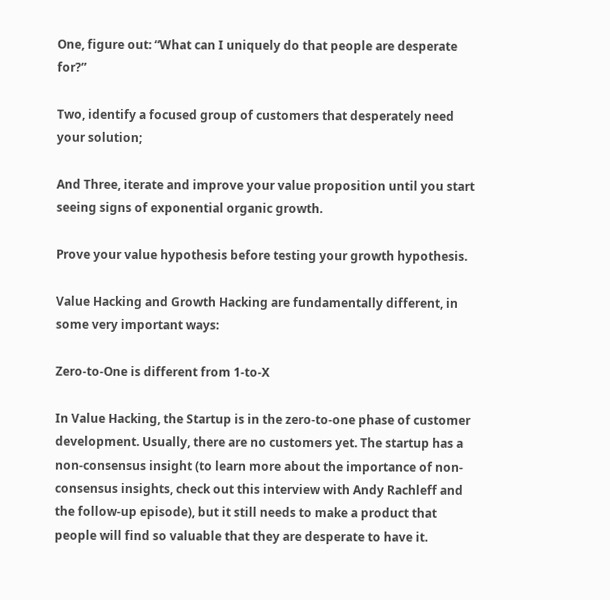One, figure out: “What can I uniquely do that people are desperate for?”

Two, identify a focused group of customers that desperately need your solution;

And Three, iterate and improve your value proposition until you start seeing signs of exponential organic growth.

Prove your value hypothesis before testing your growth hypothesis.

Value Hacking and Growth Hacking are fundamentally different, in some very important ways:

Zero-to-One is different from 1-to-X

In Value Hacking, the Startup is in the zero-to-one phase of customer development. Usually, there are no customers yet. The startup has a non-consensus insight (to learn more about the importance of non-consensus insights, check out this interview with Andy Rachleff and the follow-up episode), but it still needs to make a product that people will find so valuable that they are desperate to have it.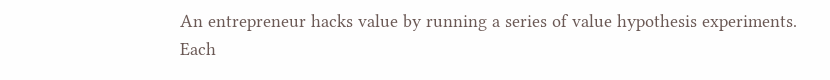An entrepreneur hacks value by running a series of value hypothesis experiments. Each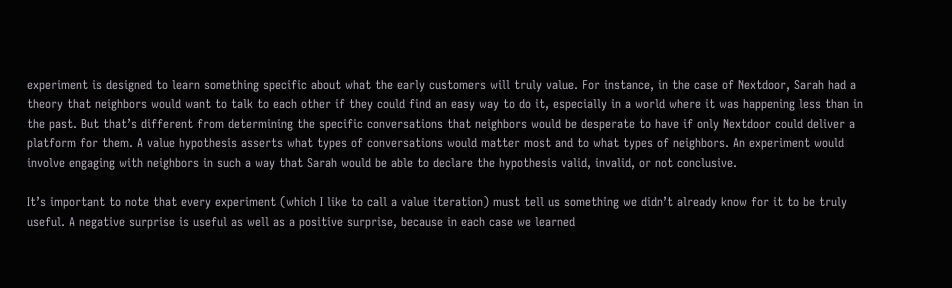experiment is designed to learn something specific about what the early customers will truly value. For instance, in the case of Nextdoor, Sarah had a theory that neighbors would want to talk to each other if they could find an easy way to do it, especially in a world where it was happening less than in the past. But that’s different from determining the specific conversations that neighbors would be desperate to have if only Nextdoor could deliver a platform for them. A value hypothesis asserts what types of conversations would matter most and to what types of neighbors. An experiment would involve engaging with neighbors in such a way that Sarah would be able to declare the hypothesis valid, invalid, or not conclusive.

It’s important to note that every experiment (which I like to call a value iteration) must tell us something we didn’t already know for it to be truly useful. A negative surprise is useful as well as a positive surprise, because in each case we learned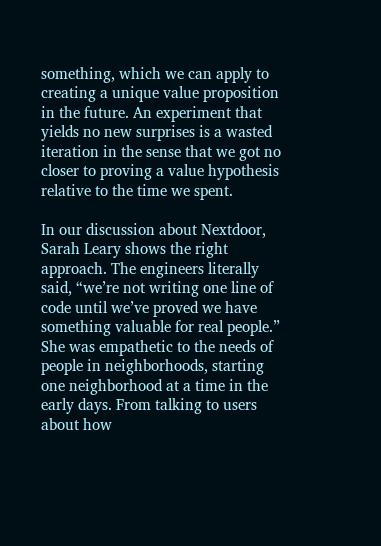something, which we can apply to creating a unique value proposition in the future. An experiment that yields no new surprises is a wasted iteration in the sense that we got no closer to proving a value hypothesis relative to the time we spent.

In our discussion about Nextdoor, Sarah Leary shows the right approach. The engineers literally said, “we’re not writing one line of code until we’ve proved we have something valuable for real people.” She was empathetic to the needs of people in neighborhoods, starting one neighborhood at a time in the early days. From talking to users about how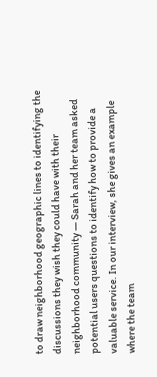to draw neighborhood geographic lines to identifying the discussions they wish they could have with their neighborhood community — Sarah and her team asked potential users questions to identify how to provide a valuable service. In our interview, she gives an example where the team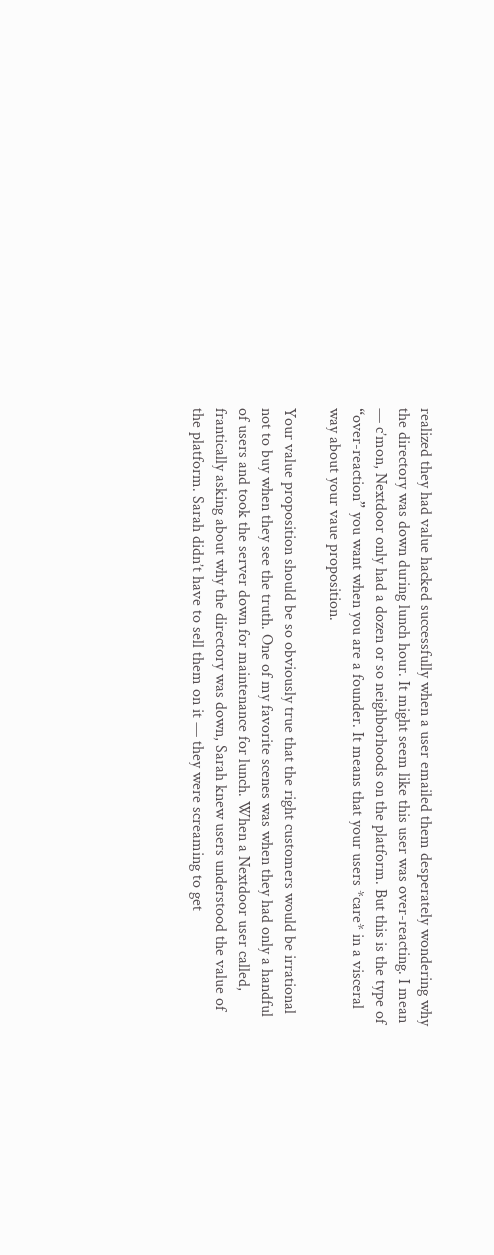realized they had value hacked successfully when a user emailed them desperately wondering why the directory was down during lunch hour. It might seem like this user was over-reacting. I mean — c’mon, Nextdoor only had a dozen or so neighborhoods on the platform. But this is the type of “over-reaction” you want when you are a founder. It means that your users *care* in a visceral way about your vaue proposition.

Your value proposition should be so obviously true that the right customers would be irrational not to buy when they see the truth. One of my favorite scenes was when they had only a handful of users and took the server down for maintenance for lunch. When a Nextdoor user called, frantically asking about why the directory was down, Sarah knew users understood the value of the platform. Sarah didn’t have to sell them on it — they were screaming to get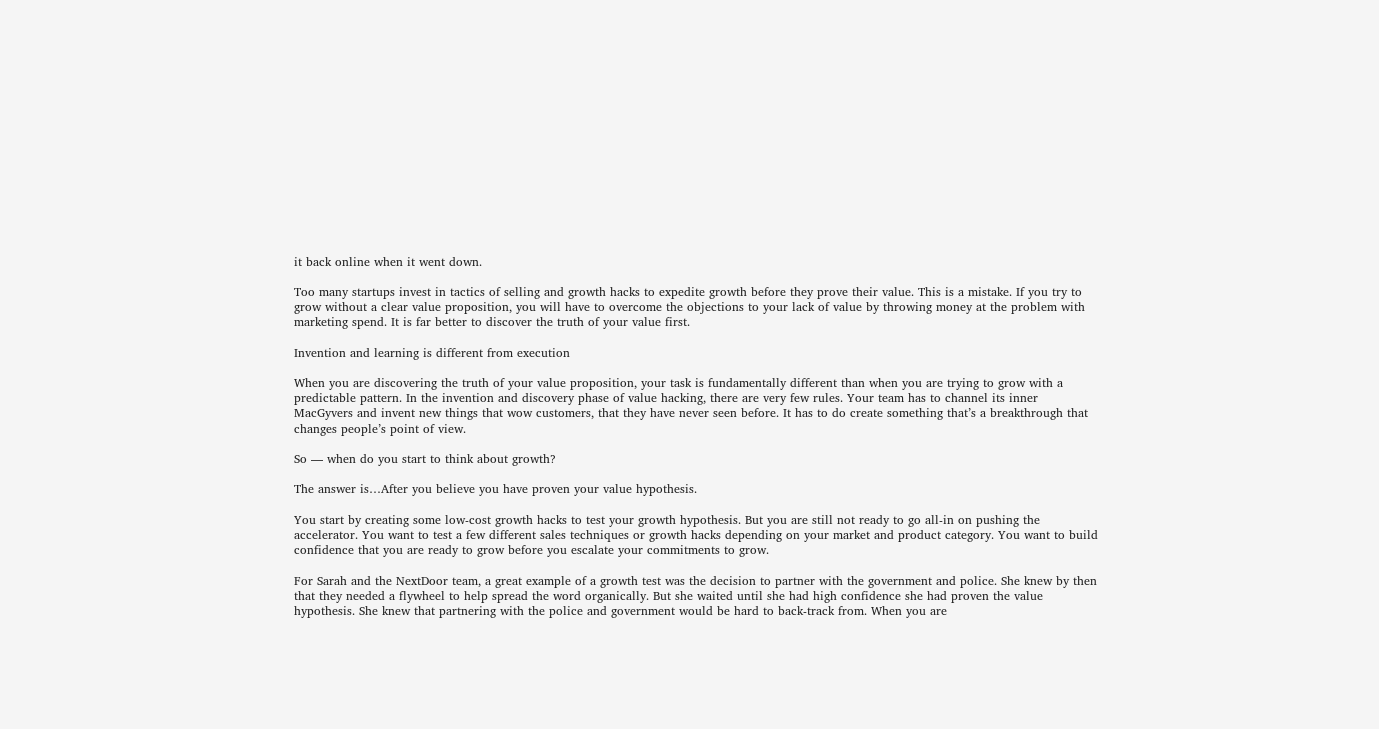it back online when it went down.

Too many startups invest in tactics of selling and growth hacks to expedite growth before they prove their value. This is a mistake. If you try to grow without a clear value proposition, you will have to overcome the objections to your lack of value by throwing money at the problem with marketing spend. It is far better to discover the truth of your value first.

Invention and learning is different from execution

When you are discovering the truth of your value proposition, your task is fundamentally different than when you are trying to grow with a predictable pattern. In the invention and discovery phase of value hacking, there are very few rules. Your team has to channel its inner MacGyvers and invent new things that wow customers, that they have never seen before. It has to do create something that’s a breakthrough that changes people’s point of view.

So — when do you start to think about growth?

The answer is…After you believe you have proven your value hypothesis.

You start by creating some low-cost growth hacks to test your growth hypothesis. But you are still not ready to go all-in on pushing the accelerator. You want to test a few different sales techniques or growth hacks depending on your market and product category. You want to build confidence that you are ready to grow before you escalate your commitments to grow.

For Sarah and the NextDoor team, a great example of a growth test was the decision to partner with the government and police. She knew by then that they needed a flywheel to help spread the word organically. But she waited until she had high confidence she had proven the value hypothesis. She knew that partnering with the police and government would be hard to back-track from. When you are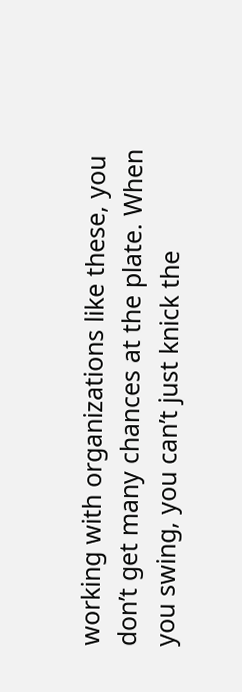working with organizations like these, you don’t get many chances at the plate. When you swing, you can’t just knick the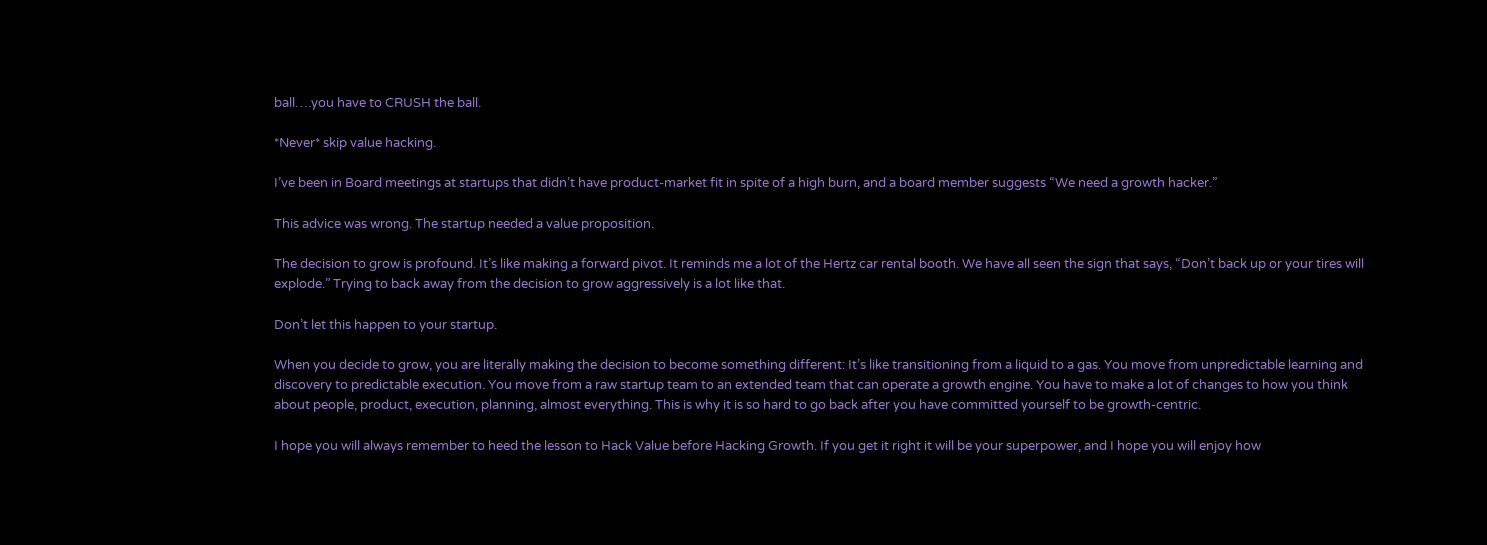ball….you have to CRUSH the ball.

*Never* skip value hacking.

I’ve been in Board meetings at startups that didn’t have product-market fit in spite of a high burn, and a board member suggests “We need a growth hacker.”

This advice was wrong. The startup needed a value proposition.

The decision to grow is profound. It’s like making a forward pivot. It reminds me a lot of the Hertz car rental booth. We have all seen the sign that says, “Don’t back up or your tires will explode.” Trying to back away from the decision to grow aggressively is a lot like that.

Don’t let this happen to your startup.

When you decide to grow, you are literally making the decision to become something different: It’s like transitioning from a liquid to a gas. You move from unpredictable learning and discovery to predictable execution. You move from a raw startup team to an extended team that can operate a growth engine. You have to make a lot of changes to how you think about people, product, execution, planning, almost everything. This is why it is so hard to go back after you have committed yourself to be growth-centric.

I hope you will always remember to heed the lesson to Hack Value before Hacking Growth. If you get it right it will be your superpower, and I hope you will enjoy how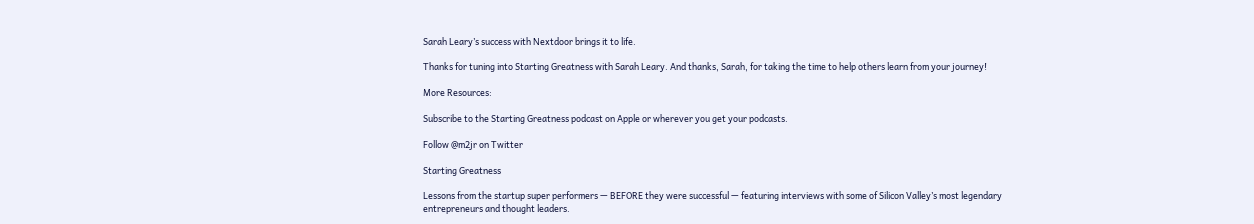Sarah Leary’s success with Nextdoor brings it to life.

Thanks for tuning into Starting Greatness with Sarah Leary. And thanks, Sarah, for taking the time to help others learn from your journey!

More Resources:

Subscribe to the Starting Greatness podcast on Apple or wherever you get your podcasts.

Follow @m2jr on Twitter

Starting Greatness

Lessons from the startup super performers — BEFORE they were successful — featuring interviews with some of Silicon Valley’s most legendary entrepreneurs and thought leaders.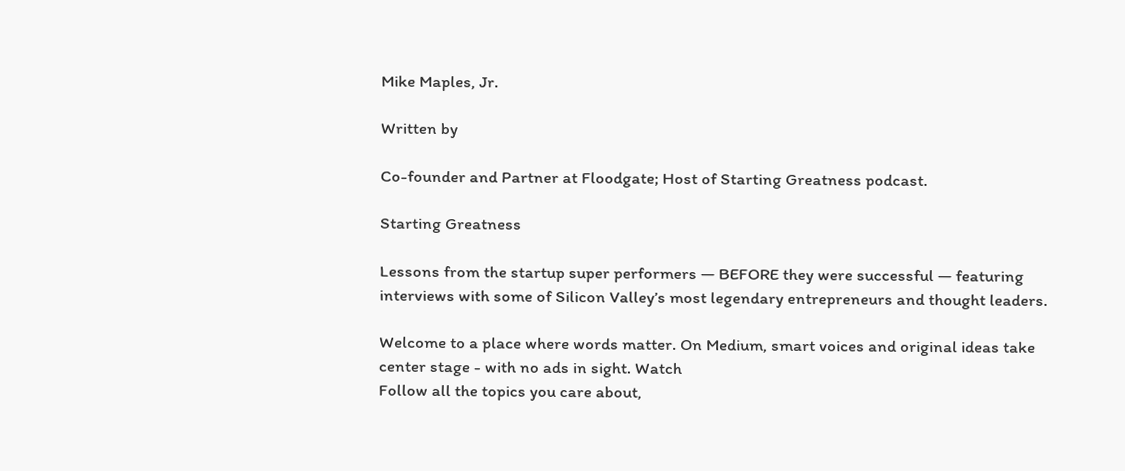Mike Maples, Jr.

Written by

Co-founder and Partner at Floodgate; Host of Starting Greatness podcast.

Starting Greatness

Lessons from the startup super performers — BEFORE they were successful — featuring interviews with some of Silicon Valley’s most legendary entrepreneurs and thought leaders.

Welcome to a place where words matter. On Medium, smart voices and original ideas take center stage - with no ads in sight. Watch
Follow all the topics you care about,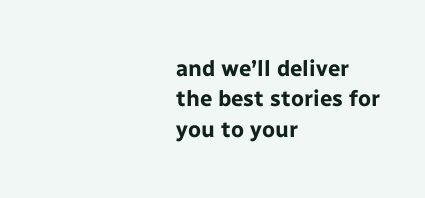and we’ll deliver the best stories for you to your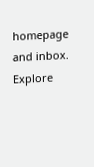homepage and inbox. Explore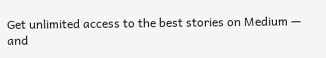Get unlimited access to the best stories on Medium — and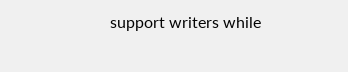support writers while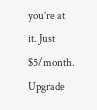you’re at it. Just $5/month. Upgrade